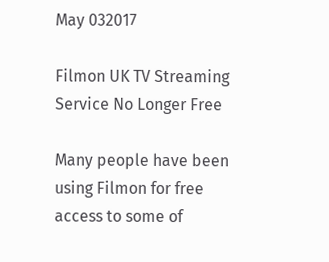May 032017

Filmon UK TV Streaming Service No Longer Free

Many people have been using Filmon for free access to some of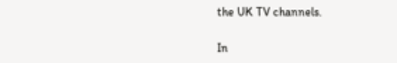the UK TV channels.

In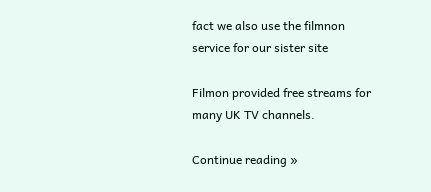fact we also use the filmnon service for our sister site

Filmon provided free streams for many UK TV channels.

Continue reading »